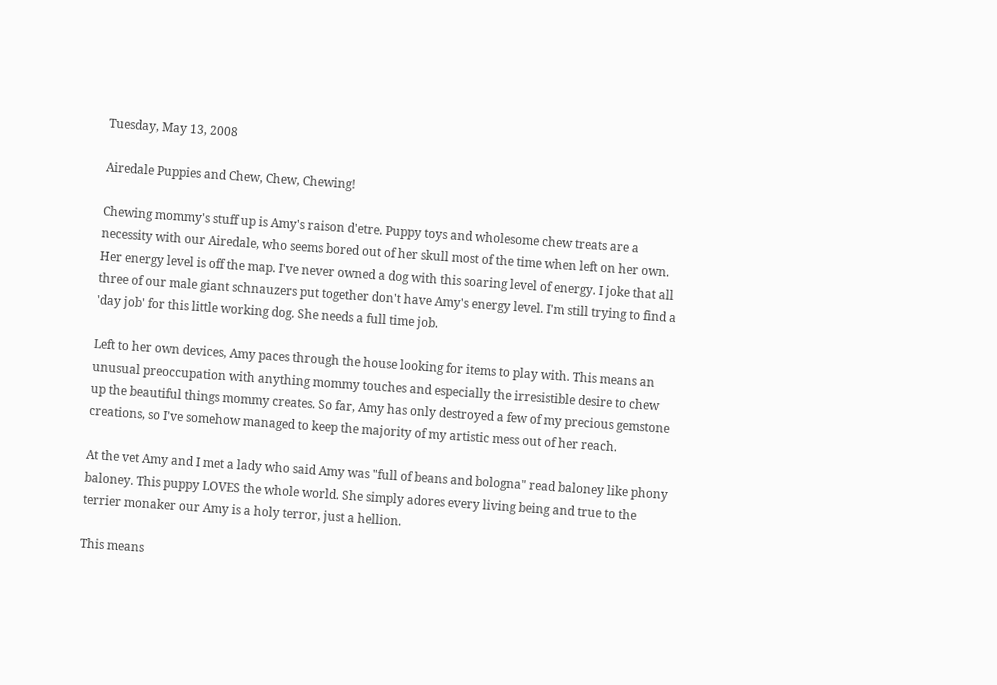Tuesday, May 13, 2008

Airedale Puppies and Chew, Chew, Chewing!

Chewing mommy's stuff up is Amy's raison d'etre. Puppy toys and wholesome chew treats are a necessity with our Airedale, who seems bored out of her skull most of the time when left on her own. Her energy level is off the map. I've never owned a dog with this soaring level of energy. I joke that all three of our male giant schnauzers put together don't have Amy's energy level. I'm still trying to find a 'day job' for this little working dog. She needs a full time job.

Left to her own devices, Amy paces through the house looking for items to play with. This means an unusual preoccupation with anything mommy touches and especially the irresistible desire to chew up the beautiful things mommy creates. So far, Amy has only destroyed a few of my precious gemstone creations, so I've somehow managed to keep the majority of my artistic mess out of her reach.

At the vet Amy and I met a lady who said Amy was "full of beans and bologna" read baloney like phony baloney. This puppy LOVES the whole world. She simply adores every living being and true to the terrier monaker our Amy is a holy terror, just a hellion.

This means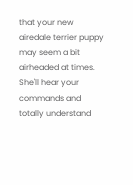that your new airedale terrier puppy may seem a bit airheaded at times. She'll hear your commands and totally understand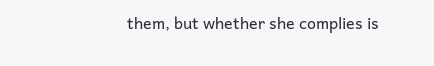them, but whether she complies is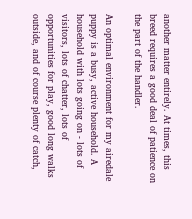another matter entirely. At times, this breed requires a good deal of patience on the part of the handler.

An optimal environment for my airedale puppy is a busy, active household. A household with lots going on - lots of visitors, lots of chatter, lots of opportunities for play, good long walks outside, and of course plenty of catch,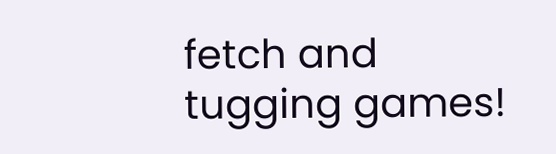fetch and tugging games!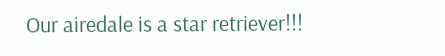Our airedale is a star retriever!!!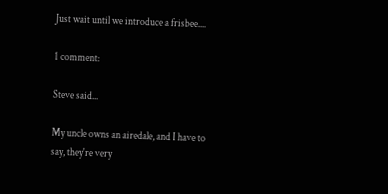Just wait until we introduce a frisbee....

1 comment:

Steve said...

My uncle owns an airedale, and I have to say, they're very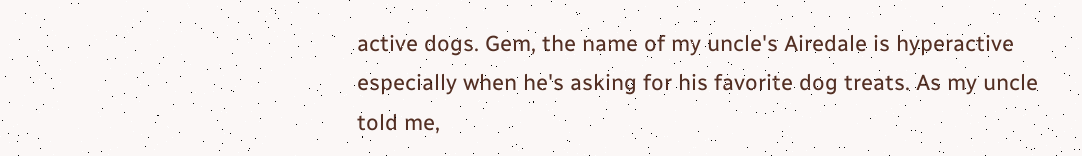active dogs. Gem, the name of my uncle's Airedale is hyperactive especially when he's asking for his favorite dog treats. As my uncle told me,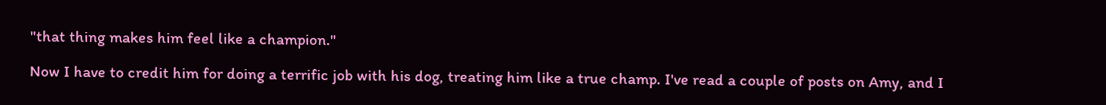"that thing makes him feel like a champion."

Now I have to credit him for doing a terrific job with his dog, treating him like a true champ. I've read a couple of posts on Amy, and I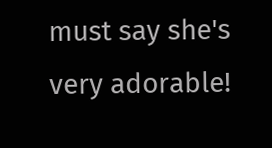must say she's very adorable!